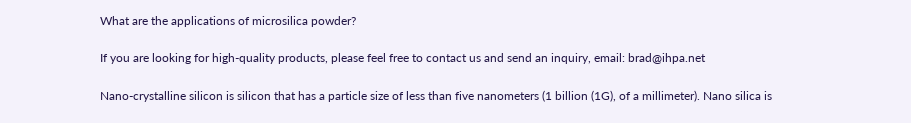What are the applications of microsilica powder?

If you are looking for high-quality products, please feel free to contact us and send an inquiry, email: brad@ihpa.net

Nano-crystalline silicon is silicon that has a particle size of less than five nanometers (1 billion (1G), of a millimeter). Nano silica is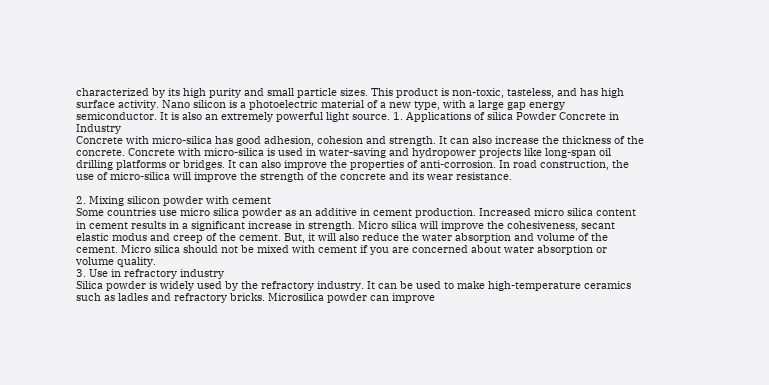characterized by its high purity and small particle sizes. This product is non-toxic, tasteless, and has high surface activity. Nano silicon is a photoelectric material of a new type, with a large gap energy semiconductor. It is also an extremely powerful light source. 1. Applications of silica Powder Concrete in Industry
Concrete with micro-silica has good adhesion, cohesion and strength. It can also increase the thickness of the concrete. Concrete with micro-silica is used in water-saving and hydropower projects like long-span oil drilling platforms or bridges. It can also improve the properties of anti-corrosion. In road construction, the use of micro-silica will improve the strength of the concrete and its wear resistance.

2. Mixing silicon powder with cement
Some countries use micro silica powder as an additive in cement production. Increased micro silica content in cement results in a significant increase in strength. Micro silica will improve the cohesiveness, secant elastic modus and creep of the cement. But, it will also reduce the water absorption and volume of the cement. Micro silica should not be mixed with cement if you are concerned about water absorption or volume quality.
3. Use in refractory industry
Silica powder is widely used by the refractory industry. It can be used to make high-temperature ceramics such as ladles and refractory bricks. Microsilica powder can improve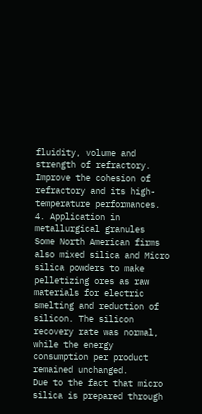fluidity, volume and strength of refractory. Improve the cohesion of refractory and its high-temperature performances.
4. Application in metallurgical granules
Some North American firms also mixed silica and Micro silica powders to make pelletizing ores as raw materials for electric smelting and reduction of silicon. The silicon recovery rate was normal, while the energy consumption per product remained unchanged.
Due to the fact that micro silica is prepared through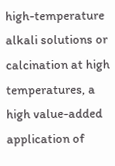high-temperature alkali solutions or calcination at high temperatures, a high value-added application of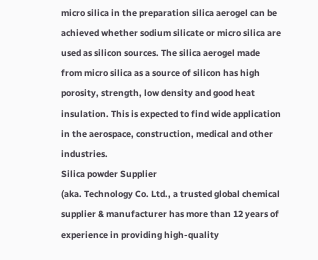micro silica in the preparation silica aerogel can be achieved whether sodium silicate or micro silica are used as silicon sources. The silica aerogel made from micro silica as a source of silicon has high porosity, strength, low density and good heat insulation. This is expected to find wide application in the aerospace, construction, medical and other industries.
Silica powder Supplier
(aka. Technology Co. Ltd., a trusted global chemical supplier & manufacturer has more than 12 years of experience in providing high-quality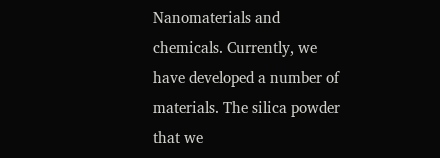Nanomaterials and chemicals. Currently, we have developed a number of materials. The silica powder that we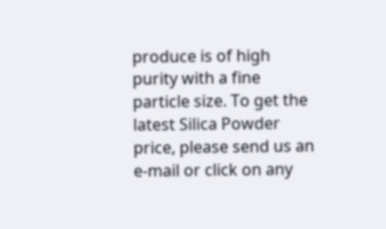produce is of high purity with a fine particle size. To get the latest Silica Powder price, please send us an e-mail or click on any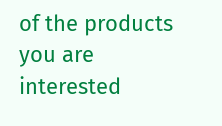of the products you are interested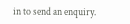in to send an enquiry.